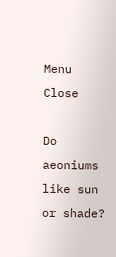Menu Close

Do aeoniums like sun or shade?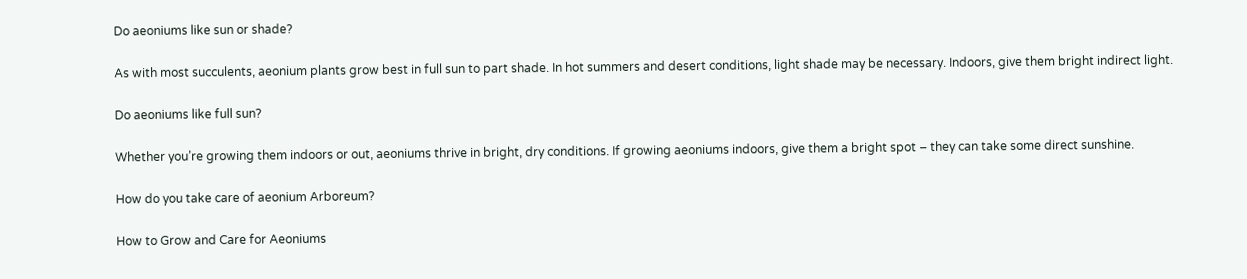Do aeoniums like sun or shade?

As with most succulents, aeonium plants grow best in full sun to part shade. In hot summers and desert conditions, light shade may be necessary. Indoors, give them bright indirect light.

Do aeoniums like full sun?

Whether you’re growing them indoors or out, aeoniums thrive in bright, dry conditions. If growing aeoniums indoors, give them a bright spot – they can take some direct sunshine.

How do you take care of aeonium Arboreum?

How to Grow and Care for Aeoniums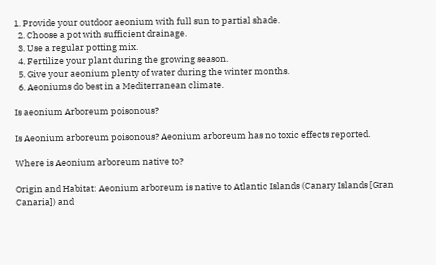1. Provide your outdoor aeonium with full sun to partial shade.
  2. Choose a pot with sufficient drainage.
  3. Use a regular potting mix.
  4. Fertilize your plant during the growing season.
  5. Give your aeonium plenty of water during the winter months.
  6. Aeoniums do best in a Mediterranean climate.

Is aeonium Arboreum poisonous?

Is Aeonium arboreum poisonous? Aeonium arboreum has no toxic effects reported.

Where is Aeonium arboreum native to?

Origin and Habitat: Aeonium arboreum is native to Atlantic Islands (Canary Islands [Gran Canaria]) and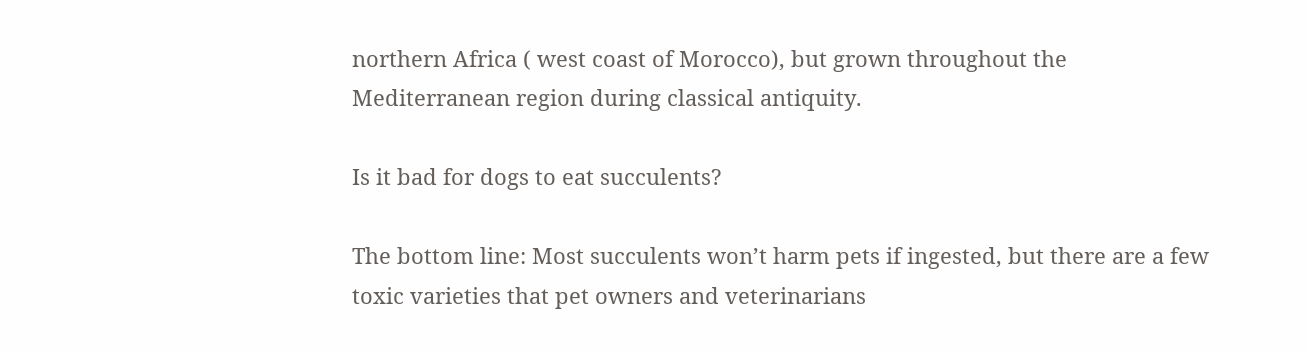northern Africa ( west coast of Morocco), but grown throughout the Mediterranean region during classical antiquity.

Is it bad for dogs to eat succulents?

The bottom line: Most succulents won’t harm pets if ingested, but there are a few toxic varieties that pet owners and veterinarians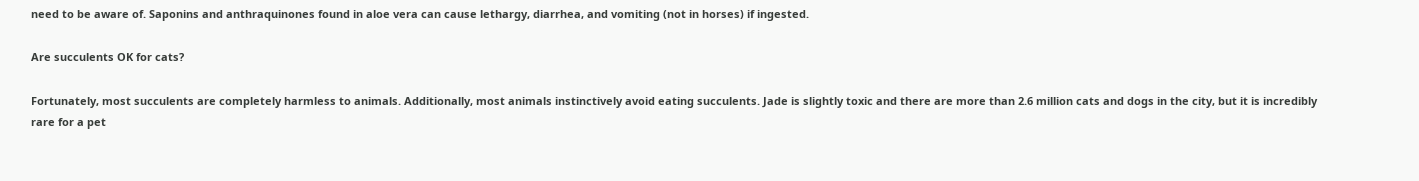need to be aware of. Saponins and anthraquinones found in aloe vera can cause lethargy, diarrhea, and vomiting (not in horses) if ingested.

Are succulents OK for cats?

Fortunately, most succulents are completely harmless to animals. Additionally, most animals instinctively avoid eating succulents. Jade is slightly toxic and there are more than 2.6 million cats and dogs in the city, but it is incredibly rare for a pet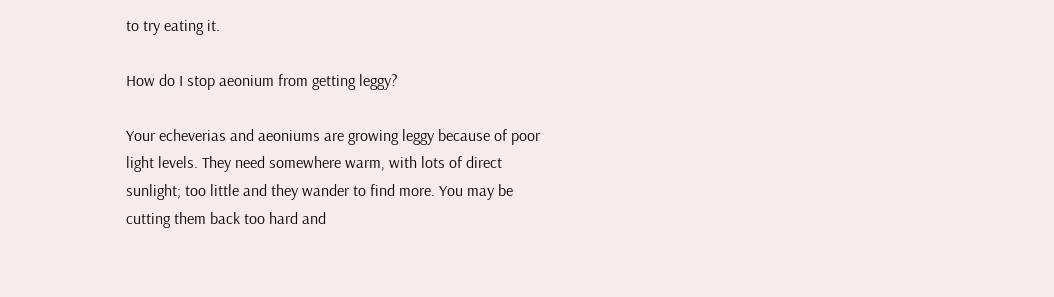to try eating it.

How do I stop aeonium from getting leggy?

Your echeverias and aeoniums are growing leggy because of poor light levels. They need somewhere warm, with lots of direct sunlight; too little and they wander to find more. You may be cutting them back too hard and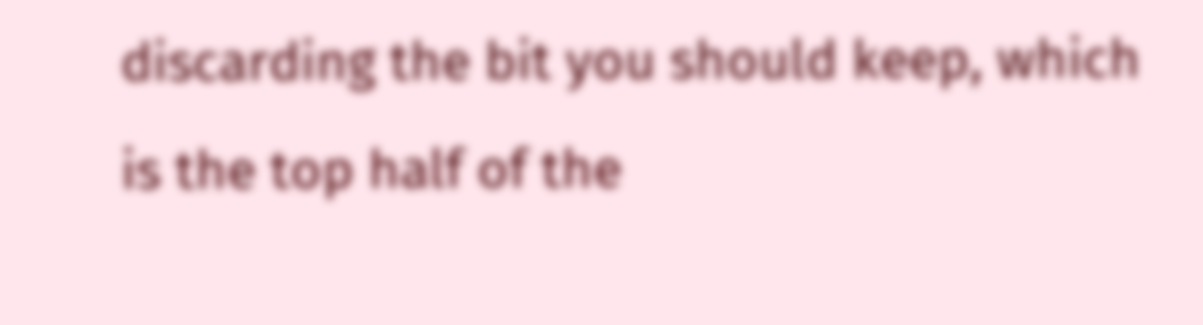discarding the bit you should keep, which is the top half of the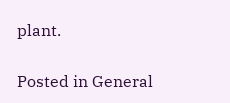plant.

Posted in General